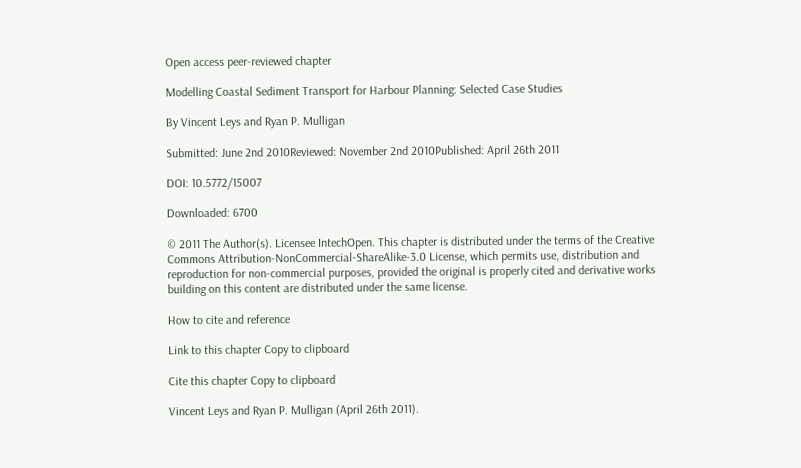Open access peer-reviewed chapter

Modelling Coastal Sediment Transport for Harbour Planning: Selected Case Studies

By Vincent Leys and Ryan P. Mulligan

Submitted: June 2nd 2010Reviewed: November 2nd 2010Published: April 26th 2011

DOI: 10.5772/15007

Downloaded: 6700

© 2011 The Author(s). Licensee IntechOpen. This chapter is distributed under the terms of the Creative Commons Attribution-NonCommercial-ShareAlike-3.0 License, which permits use, distribution and reproduction for non-commercial purposes, provided the original is properly cited and derivative works building on this content are distributed under the same license.

How to cite and reference

Link to this chapter Copy to clipboard

Cite this chapter Copy to clipboard

Vincent Leys and Ryan P. Mulligan (April 26th 2011).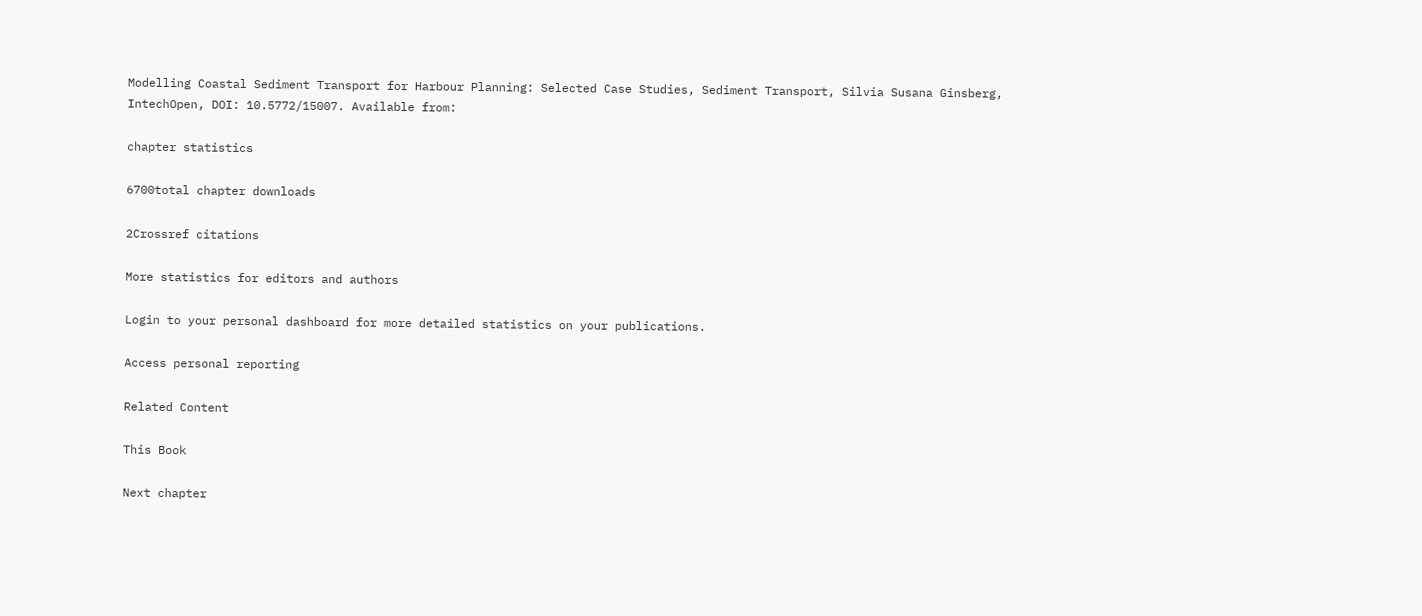Modelling Coastal Sediment Transport for Harbour Planning: Selected Case Studies, Sediment Transport, Silvia Susana Ginsberg, IntechOpen, DOI: 10.5772/15007. Available from:

chapter statistics

6700total chapter downloads

2Crossref citations

More statistics for editors and authors

Login to your personal dashboard for more detailed statistics on your publications.

Access personal reporting

Related Content

This Book

Next chapter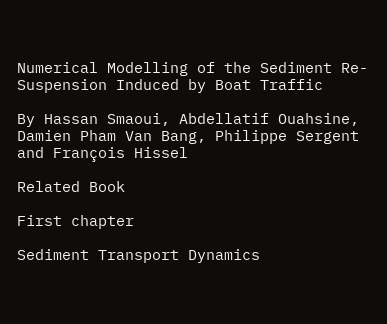Numerical Modelling of the Sediment Re-Suspension Induced by Boat Traffic

By Hassan Smaoui, Abdellatif Ouahsine, Damien Pham Van Bang, Philippe Sergent and François Hissel

Related Book

First chapter

Sediment Transport Dynamics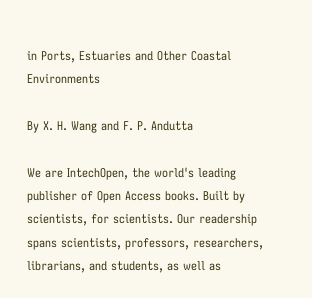in Ports, Estuaries and Other Coastal Environments

By X. H. Wang and F. P. Andutta

We are IntechOpen, the world's leading publisher of Open Access books. Built by scientists, for scientists. Our readership spans scientists, professors, researchers, librarians, and students, as well as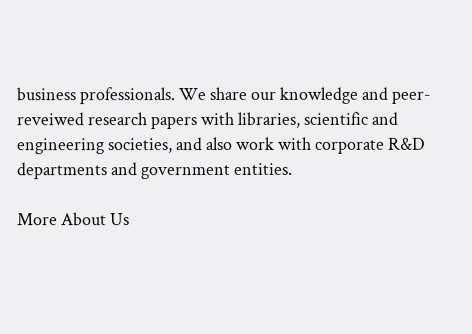business professionals. We share our knowledge and peer-reveiwed research papers with libraries, scientific and engineering societies, and also work with corporate R&D departments and government entities.

More About Us